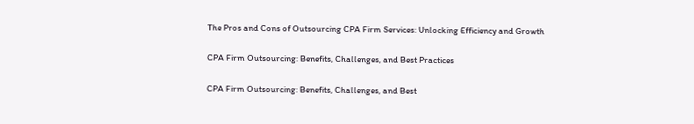The Pros and Cons of Outsourcing CPA Firm Services: Unlocking Efficiency and Growth

CPA Firm Outsourcing: Benefits, Challenges, and Best Practices

CPA Firm Outsourcing: Benefits, Challenges, and Best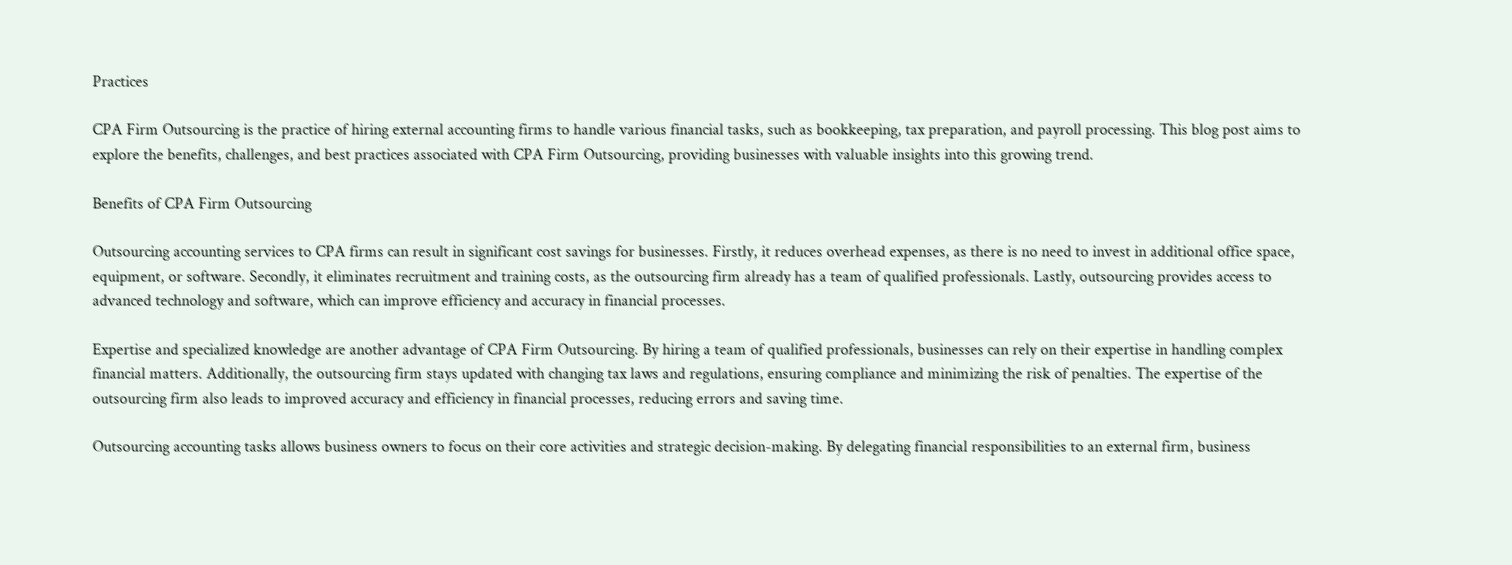Practices

CPA Firm Outsourcing is the practice of hiring external accounting firms to handle various financial tasks, such as bookkeeping, tax preparation, and payroll processing. This blog post aims to explore the benefits, challenges, and best practices associated with CPA Firm Outsourcing, providing businesses with valuable insights into this growing trend.

Benefits of CPA Firm Outsourcing

Outsourcing accounting services to CPA firms can result in significant cost savings for businesses. Firstly, it reduces overhead expenses, as there is no need to invest in additional office space, equipment, or software. Secondly, it eliminates recruitment and training costs, as the outsourcing firm already has a team of qualified professionals. Lastly, outsourcing provides access to advanced technology and software, which can improve efficiency and accuracy in financial processes.

Expertise and specialized knowledge are another advantage of CPA Firm Outsourcing. By hiring a team of qualified professionals, businesses can rely on their expertise in handling complex financial matters. Additionally, the outsourcing firm stays updated with changing tax laws and regulations, ensuring compliance and minimizing the risk of penalties. The expertise of the outsourcing firm also leads to improved accuracy and efficiency in financial processes, reducing errors and saving time.

Outsourcing accounting tasks allows business owners to focus on their core activities and strategic decision-making. By delegating financial responsibilities to an external firm, business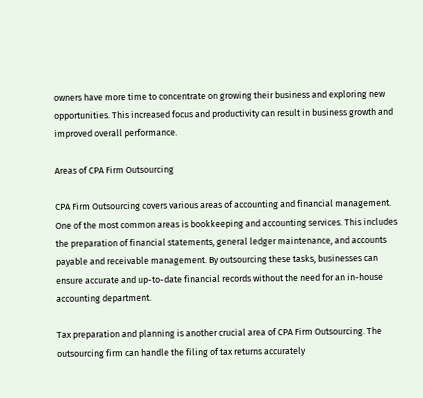owners have more time to concentrate on growing their business and exploring new opportunities. This increased focus and productivity can result in business growth and improved overall performance.

Areas of CPA Firm Outsourcing

CPA Firm Outsourcing covers various areas of accounting and financial management. One of the most common areas is bookkeeping and accounting services. This includes the preparation of financial statements, general ledger maintenance, and accounts payable and receivable management. By outsourcing these tasks, businesses can ensure accurate and up-to-date financial records without the need for an in-house accounting department.

Tax preparation and planning is another crucial area of CPA Firm Outsourcing. The outsourcing firm can handle the filing of tax returns accurately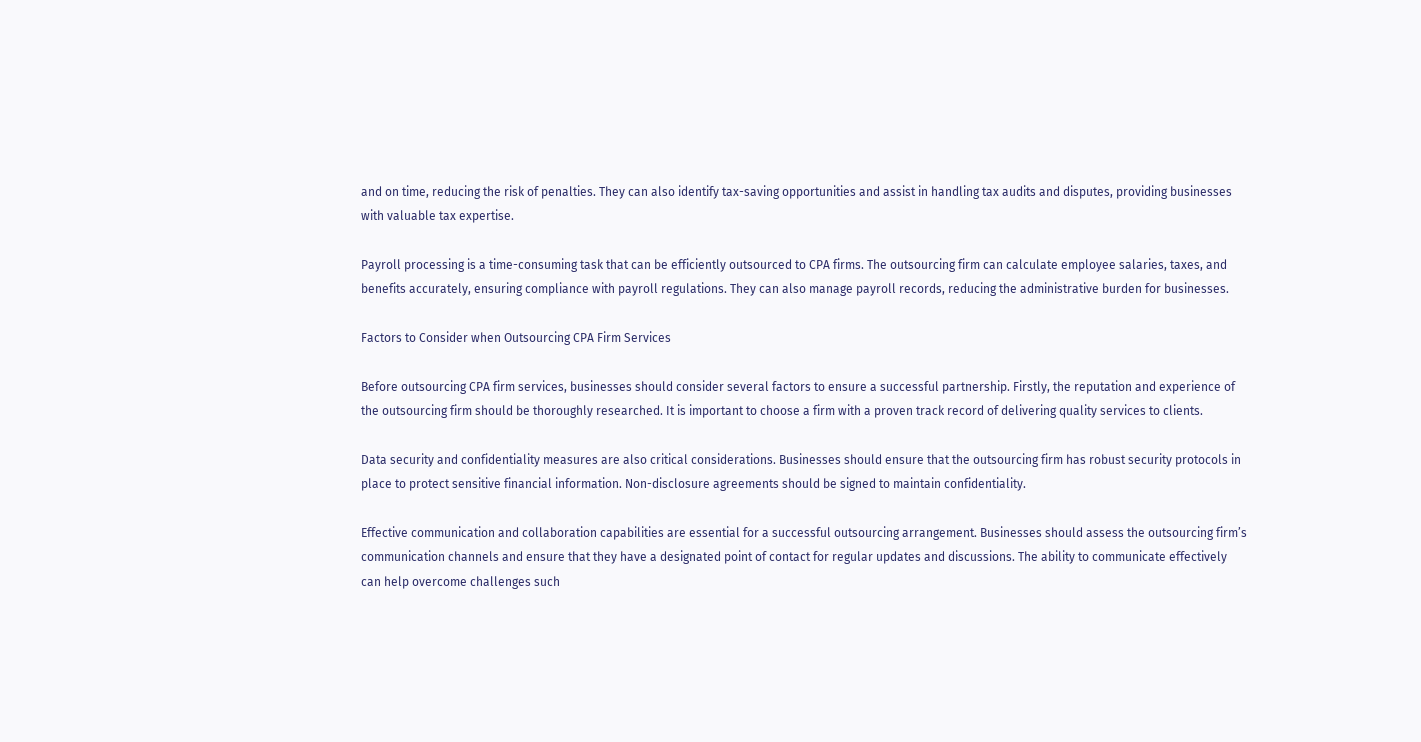and on time, reducing the risk of penalties. They can also identify tax-saving opportunities and assist in handling tax audits and disputes, providing businesses with valuable tax expertise.

Payroll processing is a time-consuming task that can be efficiently outsourced to CPA firms. The outsourcing firm can calculate employee salaries, taxes, and benefits accurately, ensuring compliance with payroll regulations. They can also manage payroll records, reducing the administrative burden for businesses.

Factors to Consider when Outsourcing CPA Firm Services

Before outsourcing CPA firm services, businesses should consider several factors to ensure a successful partnership. Firstly, the reputation and experience of the outsourcing firm should be thoroughly researched. It is important to choose a firm with a proven track record of delivering quality services to clients.

Data security and confidentiality measures are also critical considerations. Businesses should ensure that the outsourcing firm has robust security protocols in place to protect sensitive financial information. Non-disclosure agreements should be signed to maintain confidentiality.

Effective communication and collaboration capabilities are essential for a successful outsourcing arrangement. Businesses should assess the outsourcing firm’s communication channels and ensure that they have a designated point of contact for regular updates and discussions. The ability to communicate effectively can help overcome challenges such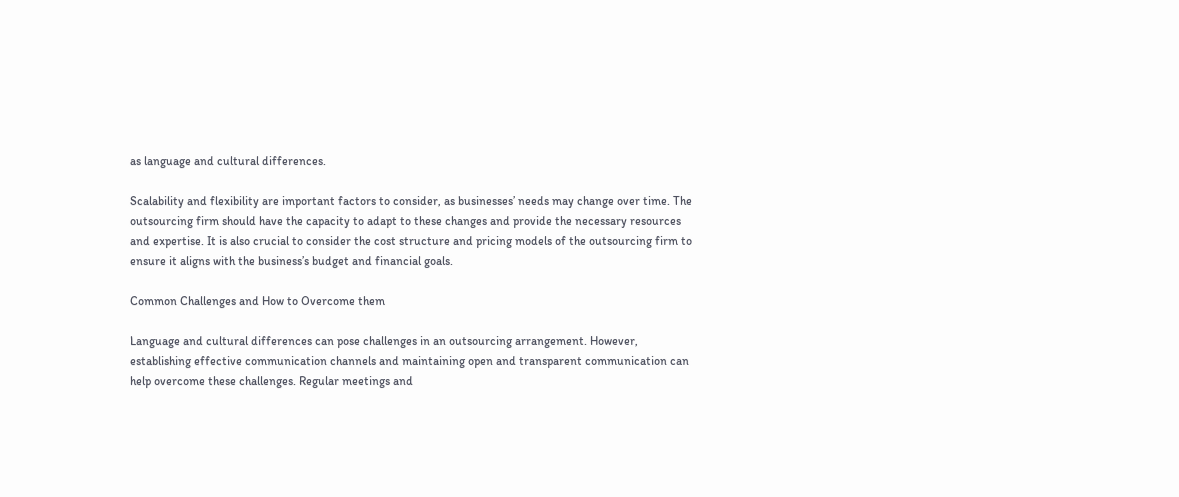as language and cultural differences.

Scalability and flexibility are important factors to consider, as businesses’ needs may change over time. The outsourcing firm should have the capacity to adapt to these changes and provide the necessary resources and expertise. It is also crucial to consider the cost structure and pricing models of the outsourcing firm to ensure it aligns with the business’s budget and financial goals.

Common Challenges and How to Overcome them

Language and cultural differences can pose challenges in an outsourcing arrangement. However, establishing effective communication channels and maintaining open and transparent communication can help overcome these challenges. Regular meetings and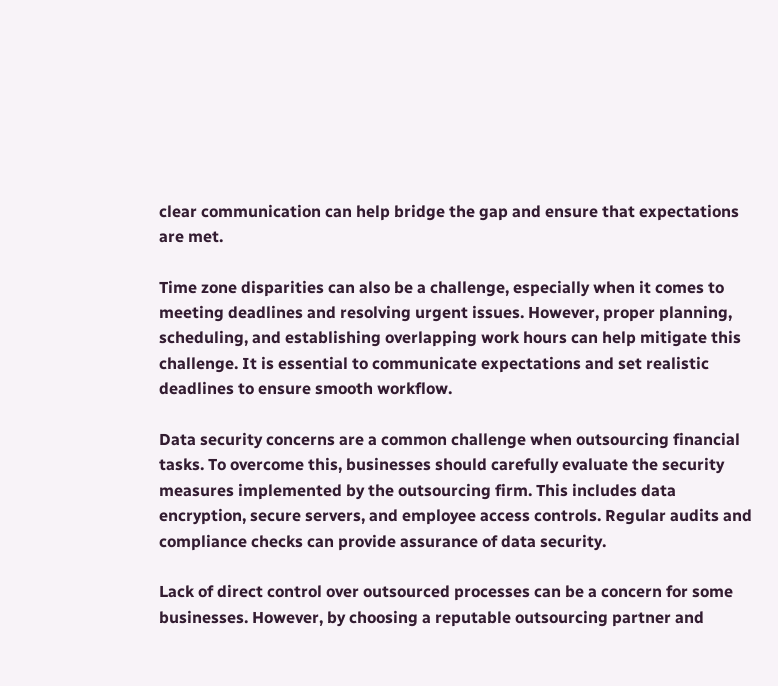clear communication can help bridge the gap and ensure that expectations are met.

Time zone disparities can also be a challenge, especially when it comes to meeting deadlines and resolving urgent issues. However, proper planning, scheduling, and establishing overlapping work hours can help mitigate this challenge. It is essential to communicate expectations and set realistic deadlines to ensure smooth workflow.

Data security concerns are a common challenge when outsourcing financial tasks. To overcome this, businesses should carefully evaluate the security measures implemented by the outsourcing firm. This includes data encryption, secure servers, and employee access controls. Regular audits and compliance checks can provide assurance of data security.

Lack of direct control over outsourced processes can be a concern for some businesses. However, by choosing a reputable outsourcing partner and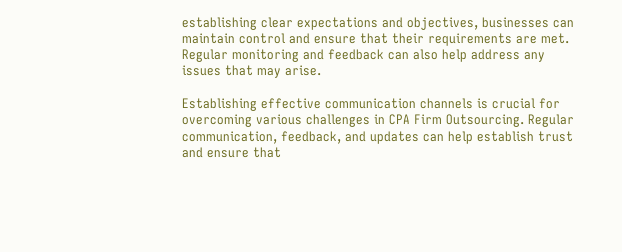establishing clear expectations and objectives, businesses can maintain control and ensure that their requirements are met. Regular monitoring and feedback can also help address any issues that may arise.

Establishing effective communication channels is crucial for overcoming various challenges in CPA Firm Outsourcing. Regular communication, feedback, and updates can help establish trust and ensure that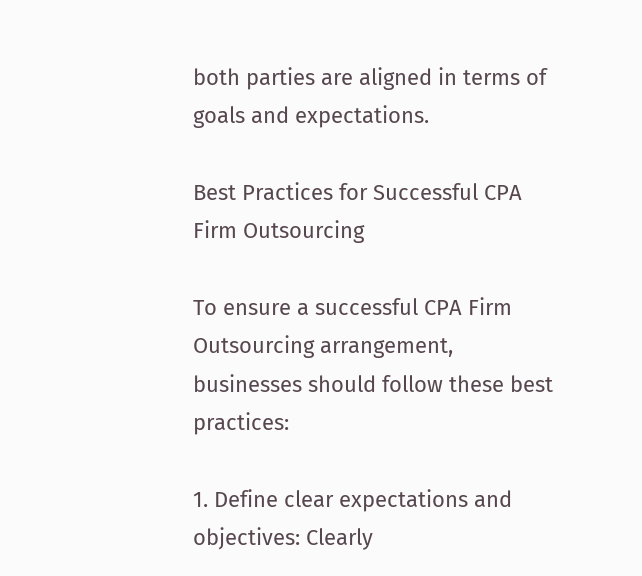both parties are aligned in terms of goals and expectations.

Best Practices for Successful CPA Firm Outsourcing

To ensure a successful CPA Firm Outsourcing arrangement, businesses should follow these best practices:

1. Define clear expectations and objectives: Clearly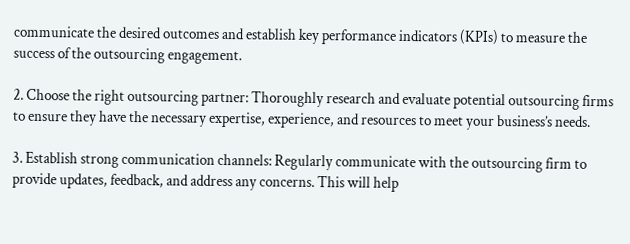communicate the desired outcomes and establish key performance indicators (KPIs) to measure the success of the outsourcing engagement.

2. Choose the right outsourcing partner: Thoroughly research and evaluate potential outsourcing firms to ensure they have the necessary expertise, experience, and resources to meet your business’s needs.

3. Establish strong communication channels: Regularly communicate with the outsourcing firm to provide updates, feedback, and address any concerns. This will help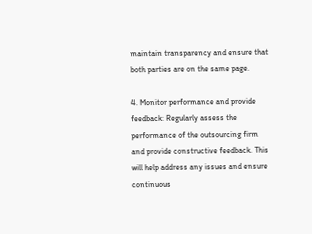maintain transparency and ensure that both parties are on the same page.

4. Monitor performance and provide feedback: Regularly assess the performance of the outsourcing firm and provide constructive feedback. This will help address any issues and ensure continuous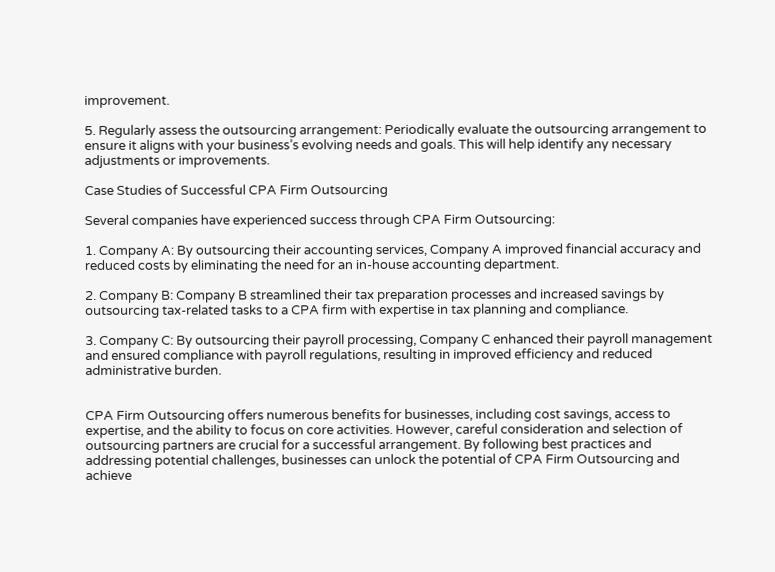improvement.

5. Regularly assess the outsourcing arrangement: Periodically evaluate the outsourcing arrangement to ensure it aligns with your business’s evolving needs and goals. This will help identify any necessary adjustments or improvements.

Case Studies of Successful CPA Firm Outsourcing

Several companies have experienced success through CPA Firm Outsourcing:

1. Company A: By outsourcing their accounting services, Company A improved financial accuracy and reduced costs by eliminating the need for an in-house accounting department.

2. Company B: Company B streamlined their tax preparation processes and increased savings by outsourcing tax-related tasks to a CPA firm with expertise in tax planning and compliance.

3. Company C: By outsourcing their payroll processing, Company C enhanced their payroll management and ensured compliance with payroll regulations, resulting in improved efficiency and reduced administrative burden.


CPA Firm Outsourcing offers numerous benefits for businesses, including cost savings, access to expertise, and the ability to focus on core activities. However, careful consideration and selection of outsourcing partners are crucial for a successful arrangement. By following best practices and addressing potential challenges, businesses can unlock the potential of CPA Firm Outsourcing and achieve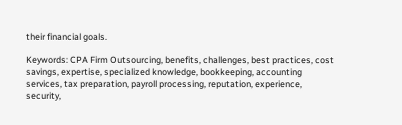their financial goals.

Keywords: CPA Firm Outsourcing, benefits, challenges, best practices, cost savings, expertise, specialized knowledge, bookkeeping, accounting services, tax preparation, payroll processing, reputation, experience, security,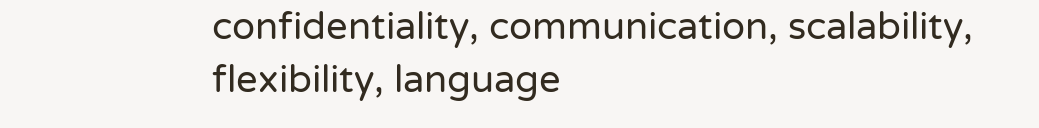confidentiality, communication, scalability, flexibility, language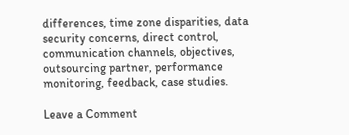differences, time zone disparities, data security concerns, direct control, communication channels, objectives, outsourcing partner, performance monitoring, feedback, case studies.

Leave a Comment